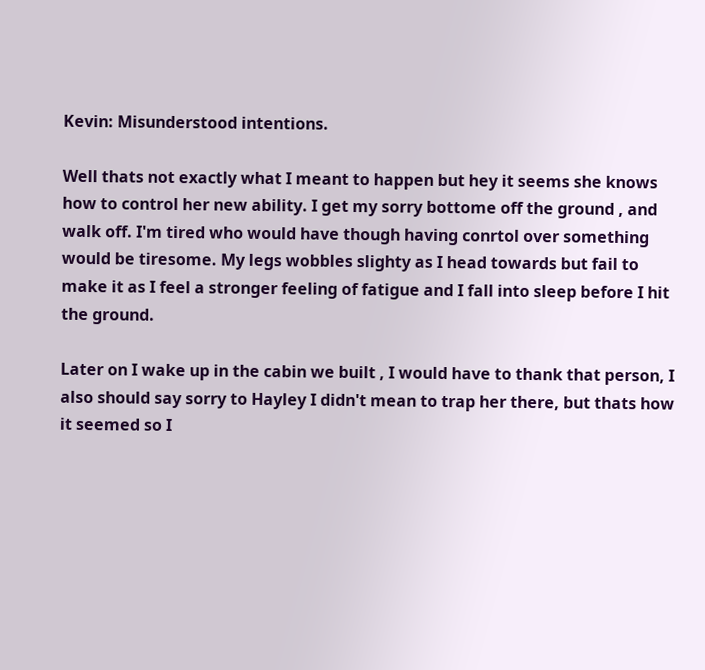Kevin: Misunderstood intentions.

Well thats not exactly what I meant to happen but hey it seems she knows how to control her new ability. I get my sorry bottome off the ground , and walk off. I'm tired who would have though having conrtol over something would be tiresome. My legs wobbles slighty as I head towards but fail to make it as I feel a stronger feeling of fatigue and I fall into sleep before I hit the ground.

Later on I wake up in the cabin we built , I would have to thank that person, I also should say sorry to Hayley I didn't mean to trap her there, but thats how it seemed so I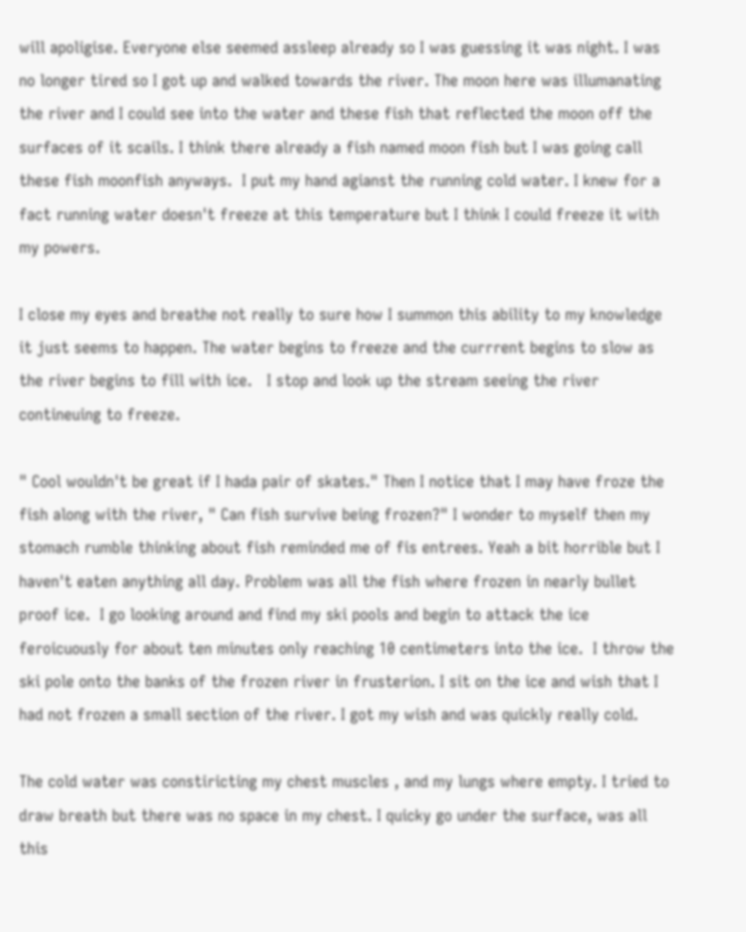will apoligise. Everyone else seemed assleep already so I was guessing it was night. I was no longer tired so I got up and walked towards the river. The moon here was illumanating the river and I could see into the water and these fish that reflected the moon off the surfaces of it scails. I think there already a fish named moon fish but I was going call these fish moonfish anyways.  I put my hand agianst the running cold water. I knew for a fact running water doesn't freeze at this temperature but I think I could freeze it with my powers.

I close my eyes and breathe not really to sure how I summon this ability to my knowledge it just seems to happen. The water begins to freeze and the currrent begins to slow as the river begins to fill with ice.   I stop and look up the stream seeing the river contineuing to freeze.

" Cool wouldn't be great if I hada pair of skates." Then I notice that I may have froze the fish along with the river, " Can fish survive being frozen?" I wonder to myself then my stomach rumble thinking about fish reminded me of fis entrees. Yeah a bit horrible but I haven't eaten anything all day. Problem was all the fish where frozen in nearly bullet proof ice.  I go looking around and find my ski pools and begin to attack the ice feroicuously for about ten minutes only reaching 10 centimeters into the ice.  I throw the ski pole onto the banks of the frozen river in frusterion. I sit on the ice and wish that I had not frozen a small section of the river. I got my wish and was quickly really cold.

The cold water was constiricting my chest muscles , and my lungs where empty. I tried to draw breath but there was no space in my chest. I quicky go under the surface, was all this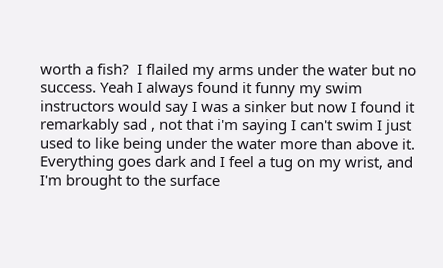worth a fish?  I flailed my arms under the water but no success. Yeah I always found it funny my swim instructors would say I was a sinker but now I found it remarkably sad , not that i'm saying I can't swim I just used to like being under the water more than above it.  Everything goes dark and I feel a tug on my wrist, and I'm brought to the surface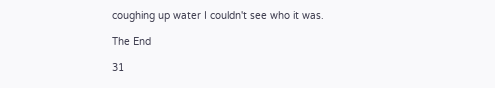coughing up water I couldn't see who it was.

The End

31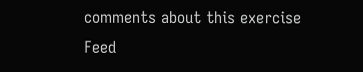comments about this exercise Feed